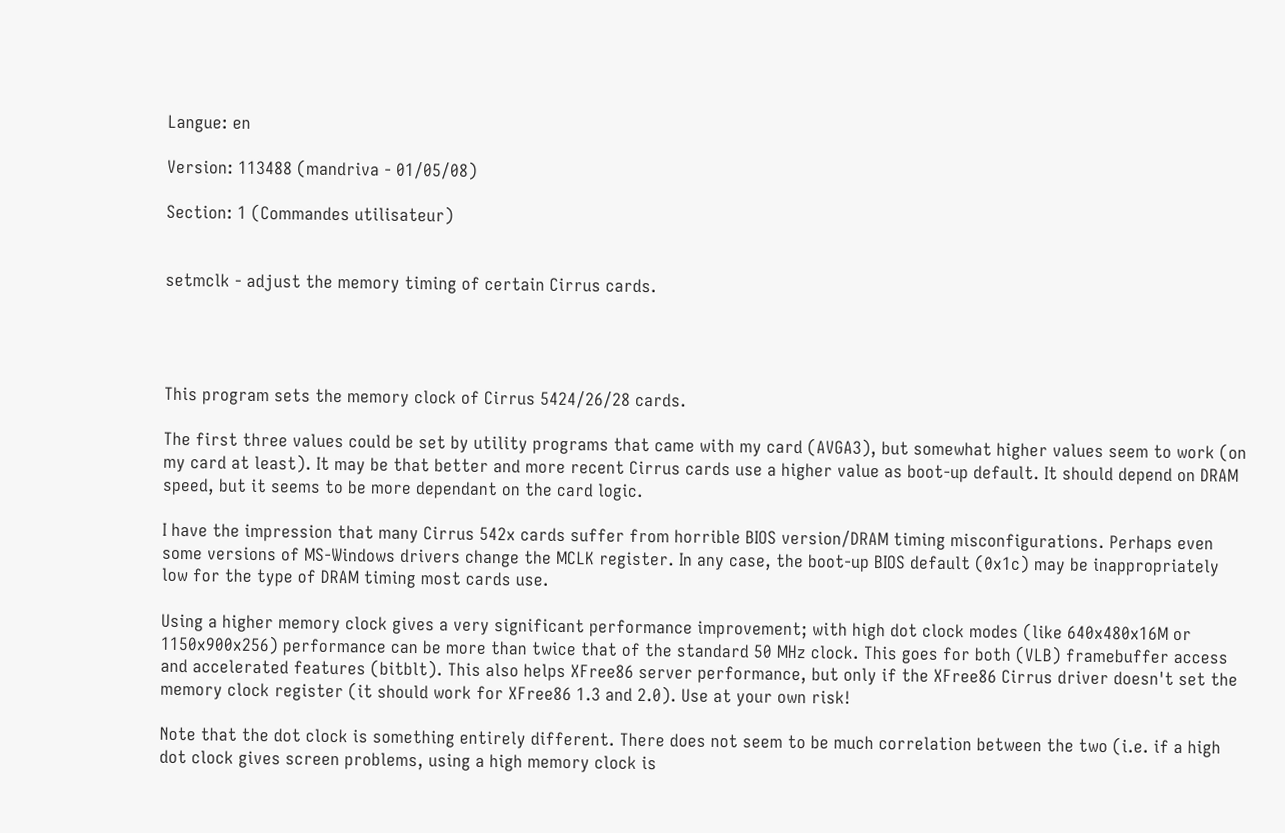Langue: en

Version: 113488 (mandriva - 01/05/08)

Section: 1 (Commandes utilisateur)


setmclk - adjust the memory timing of certain Cirrus cards.




This program sets the memory clock of Cirrus 5424/26/28 cards.

The first three values could be set by utility programs that came with my card (AVGA3), but somewhat higher values seem to work (on my card at least). It may be that better and more recent Cirrus cards use a higher value as boot-up default. It should depend on DRAM speed, but it seems to be more dependant on the card logic.

I have the impression that many Cirrus 542x cards suffer from horrible BIOS version/DRAM timing misconfigurations. Perhaps even some versions of MS-Windows drivers change the MCLK register. In any case, the boot-up BIOS default (0x1c) may be inappropriately low for the type of DRAM timing most cards use.

Using a higher memory clock gives a very significant performance improvement; with high dot clock modes (like 640x480x16M or 1150x900x256) performance can be more than twice that of the standard 50 MHz clock. This goes for both (VLB) framebuffer access and accelerated features (bitblt). This also helps XFree86 server performance, but only if the XFree86 Cirrus driver doesn't set the memory clock register (it should work for XFree86 1.3 and 2.0). Use at your own risk!

Note that the dot clock is something entirely different. There does not seem to be much correlation between the two (i.e. if a high dot clock gives screen problems, using a high memory clock is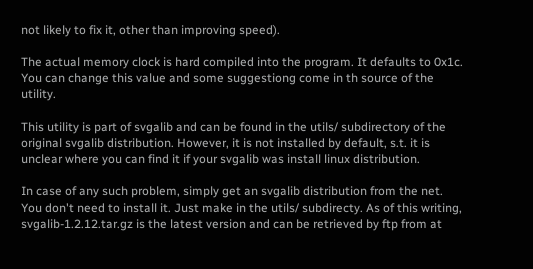not likely to fix it, other than improving speed).

The actual memory clock is hard compiled into the program. It defaults to 0x1c. You can change this value and some suggestiong come in th source of the utility.

This utility is part of svgalib and can be found in the utils/ subdirectory of the original svgalib distribution. However, it is not installed by default, s.t. it is unclear where you can find it if your svgalib was install linux distribution.

In case of any such problem, simply get an svgalib distribution from the net. You don't need to install it. Just make in the utils/ subdirecty. As of this writing, svgalib-1.2.12.tar.gz is the latest version and can be retrieved by ftp from at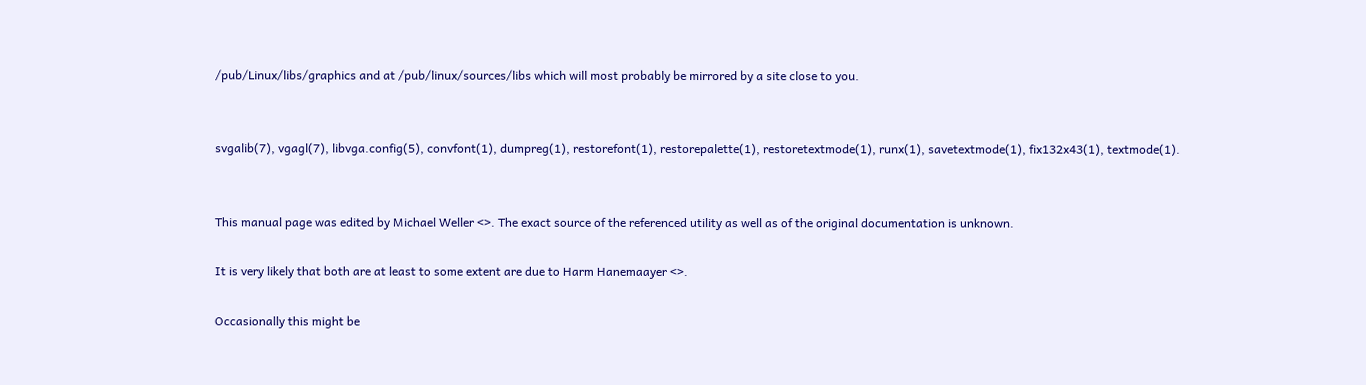/pub/Linux/libs/graphics and at /pub/linux/sources/libs which will most probably be mirrored by a site close to you.


svgalib(7), vgagl(7), libvga.config(5), convfont(1), dumpreg(1), restorefont(1), restorepalette(1), restoretextmode(1), runx(1), savetextmode(1), fix132x43(1), textmode(1).


This manual page was edited by Michael Weller <>. The exact source of the referenced utility as well as of the original documentation is unknown.

It is very likely that both are at least to some extent are due to Harm Hanemaayer <>.

Occasionally this might be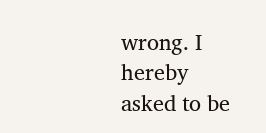wrong. I hereby asked to be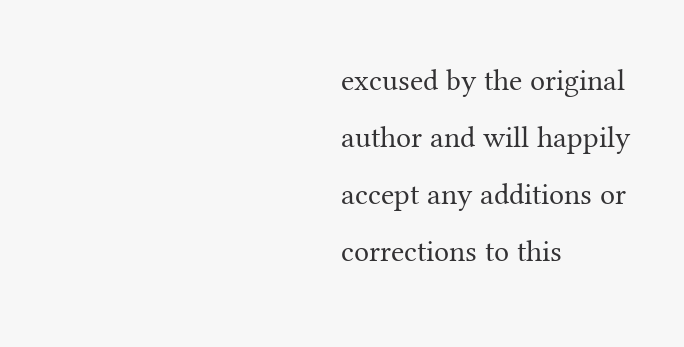excused by the original author and will happily accept any additions or corrections to this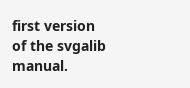first version of the svgalib manual.